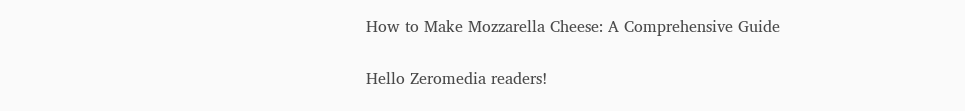How to Make Mozzarella Cheese: A Comprehensive Guide

Hello Zeromedia readers!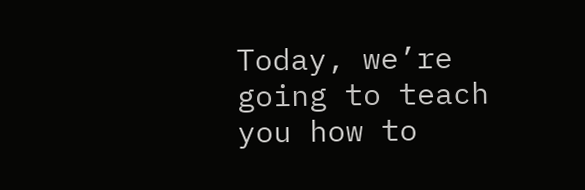Today, we’re going to teach you how to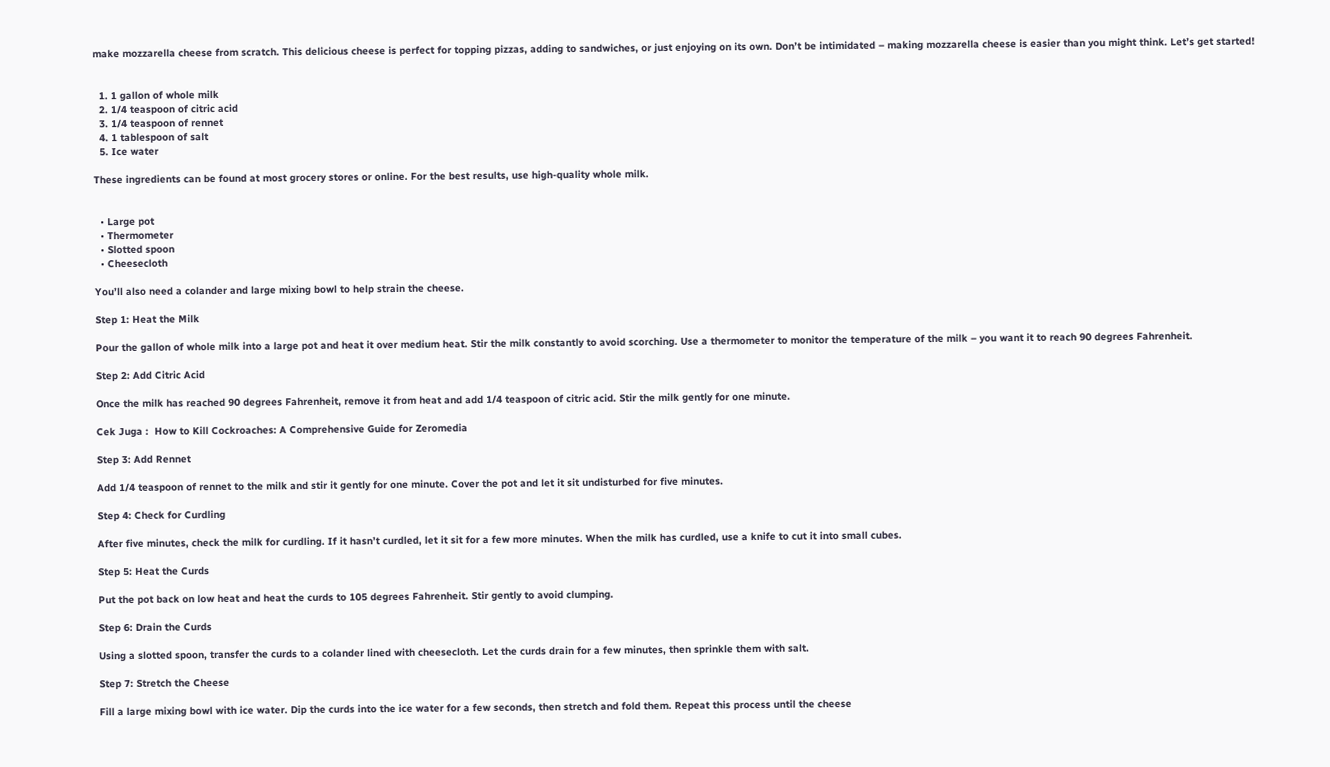make mozzarella cheese from scratch. This delicious cheese is perfect for topping pizzas, adding to sandwiches, or just enjoying on its own. Don’t be intimidated – making mozzarella cheese is easier than you might think. Let’s get started!


  1. 1 gallon of whole milk
  2. 1/4 teaspoon of citric acid
  3. 1/4 teaspoon of rennet
  4. 1 tablespoon of salt
  5. Ice water

These ingredients can be found at most grocery stores or online. For the best results, use high-quality whole milk.


  • Large pot
  • Thermometer
  • Slotted spoon
  • Cheesecloth

You’ll also need a colander and large mixing bowl to help strain the cheese.

Step 1: Heat the Milk

Pour the gallon of whole milk into a large pot and heat it over medium heat. Stir the milk constantly to avoid scorching. Use a thermometer to monitor the temperature of the milk – you want it to reach 90 degrees Fahrenheit.

Step 2: Add Citric Acid

Once the milk has reached 90 degrees Fahrenheit, remove it from heat and add 1/4 teaspoon of citric acid. Stir the milk gently for one minute.

Cek Juga :  How to Kill Cockroaches: A Comprehensive Guide for Zeromedia

Step 3: Add Rennet

Add 1/4 teaspoon of rennet to the milk and stir it gently for one minute. Cover the pot and let it sit undisturbed for five minutes.

Step 4: Check for Curdling

After five minutes, check the milk for curdling. If it hasn’t curdled, let it sit for a few more minutes. When the milk has curdled, use a knife to cut it into small cubes.

Step 5: Heat the Curds

Put the pot back on low heat and heat the curds to 105 degrees Fahrenheit. Stir gently to avoid clumping.

Step 6: Drain the Curds

Using a slotted spoon, transfer the curds to a colander lined with cheesecloth. Let the curds drain for a few minutes, then sprinkle them with salt.

Step 7: Stretch the Cheese

Fill a large mixing bowl with ice water. Dip the curds into the ice water for a few seconds, then stretch and fold them. Repeat this process until the cheese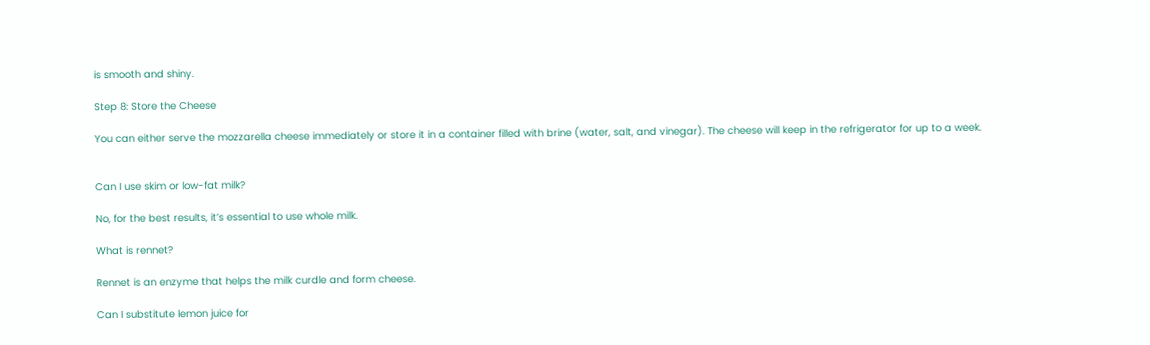is smooth and shiny.

Step 8: Store the Cheese

You can either serve the mozzarella cheese immediately or store it in a container filled with brine (water, salt, and vinegar). The cheese will keep in the refrigerator for up to a week.


Can I use skim or low-fat milk?

No, for the best results, it’s essential to use whole milk.

What is rennet?

Rennet is an enzyme that helps the milk curdle and form cheese.

Can I substitute lemon juice for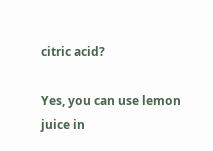citric acid?

Yes, you can use lemon juice in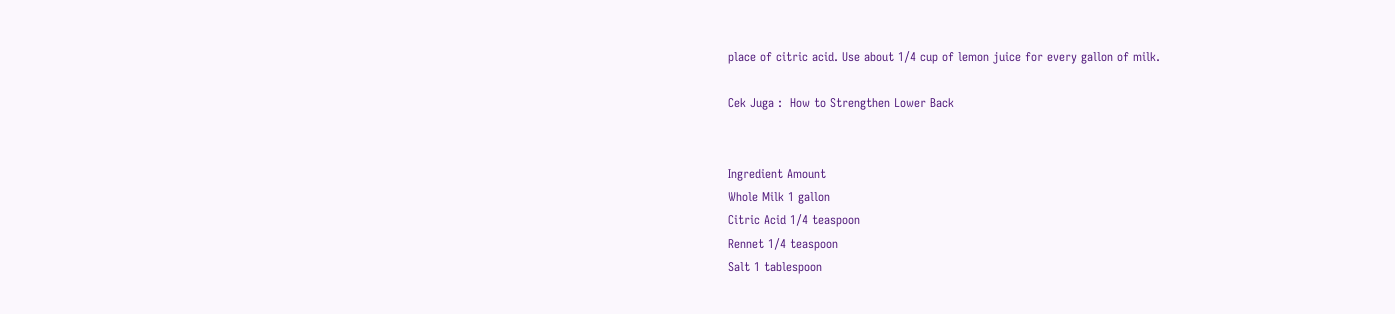place of citric acid. Use about 1/4 cup of lemon juice for every gallon of milk.

Cek Juga :  How to Strengthen Lower Back


Ingredient Amount
Whole Milk 1 gallon
Citric Acid 1/4 teaspoon
Rennet 1/4 teaspoon
Salt 1 tablespoon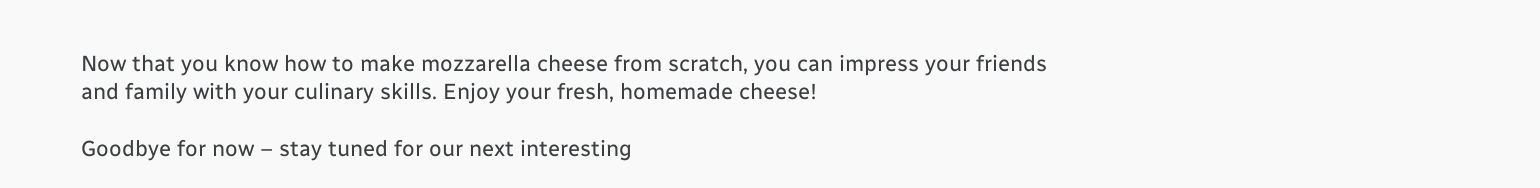Now that you know how to make mozzarella cheese from scratch, you can impress your friends and family with your culinary skills. Enjoy your fresh, homemade cheese!

Goodbye for now – stay tuned for our next interesting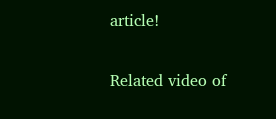article!

Related video of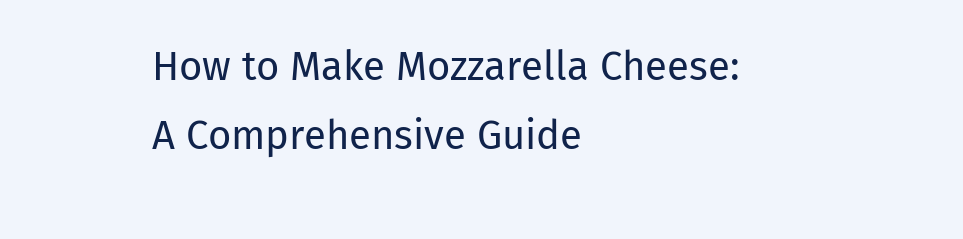How to Make Mozzarella Cheese: A Comprehensive Guide